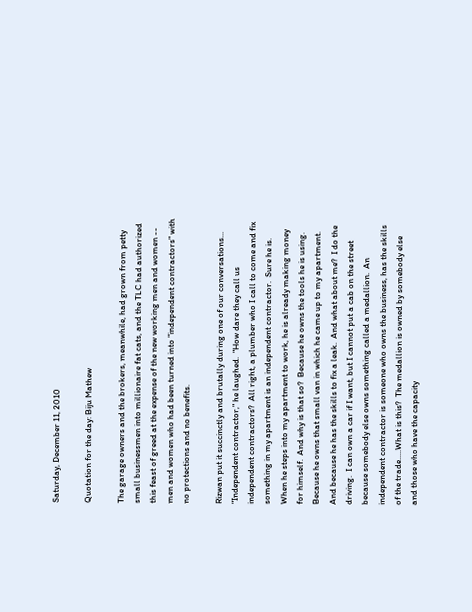Saturday, December 11, 2010

Quotation for the day: Biju Mathew

The garage owners and the brokers, meanwhile, had grown from petty small businessmen into millionaire fat cats, and the TLC had authorized this feast of greed at the expense of the new working men and women -- men and women who had been turned into "independent contractors" with no protections and no benefits.

Rizwan put it succinctly and brutally during one of our conversations... "Independent contractor," he laughed.  "How dare they call us independent contractors?  All right, a plumber who I call to come and fix something in my apartment is an independent contractor.  Sure he is.   When he steps into my apartment to work, he is already making money for himself.  And why is that so?  Because he owns the tools he is using.  Because he owns that small van in which he came up to my apartment.  And because he has the skills to fix a leak.  And what about me?  I do the driving.  I can own a car if I want, but I cannot put a cab on the street because somebody else owns something called a medallion.  An independent contractor is someone who owns the business, has the skills of the trade.....What is this?  The medallion is owned by somebody else and those who have the capacity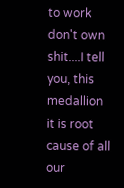to work don't own shit....I tell you, this medallion it is root cause of all our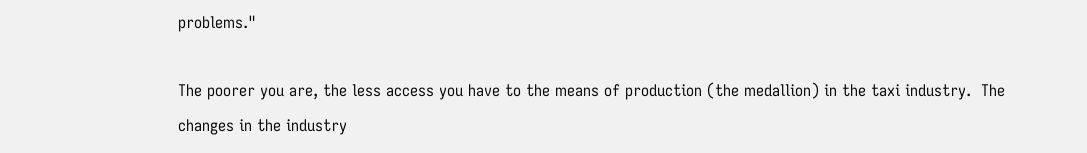problems."

The poorer you are, the less access you have to the means of production (the medallion) in the taxi industry.  The changes in the industry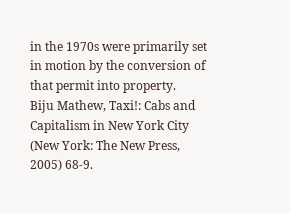in the 1970s were primarily set in motion by the conversion of that permit into property.
Biju Mathew, Taxi!: Cabs and Capitalism in New York City (New York: The New Press, 2005) 68-9.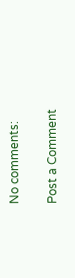No comments:

Post a Comment